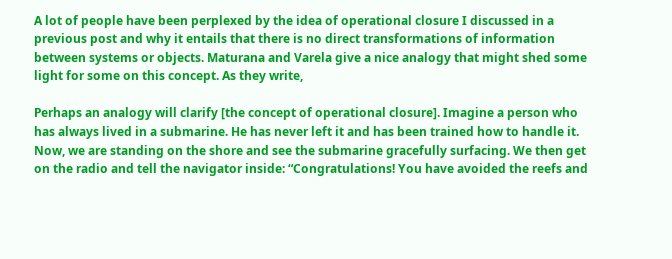A lot of people have been perplexed by the idea of operational closure I discussed in a previous post and why it entails that there is no direct transformations of information between systems or objects. Maturana and Varela give a nice analogy that might shed some light for some on this concept. As they write,

Perhaps an analogy will clarify [the concept of operational closure]. Imagine a person who has always lived in a submarine. He has never left it and has been trained how to handle it. Now, we are standing on the shore and see the submarine gracefully surfacing. We then get on the radio and tell the navigator inside: “Congratulations! You have avoided the reefs and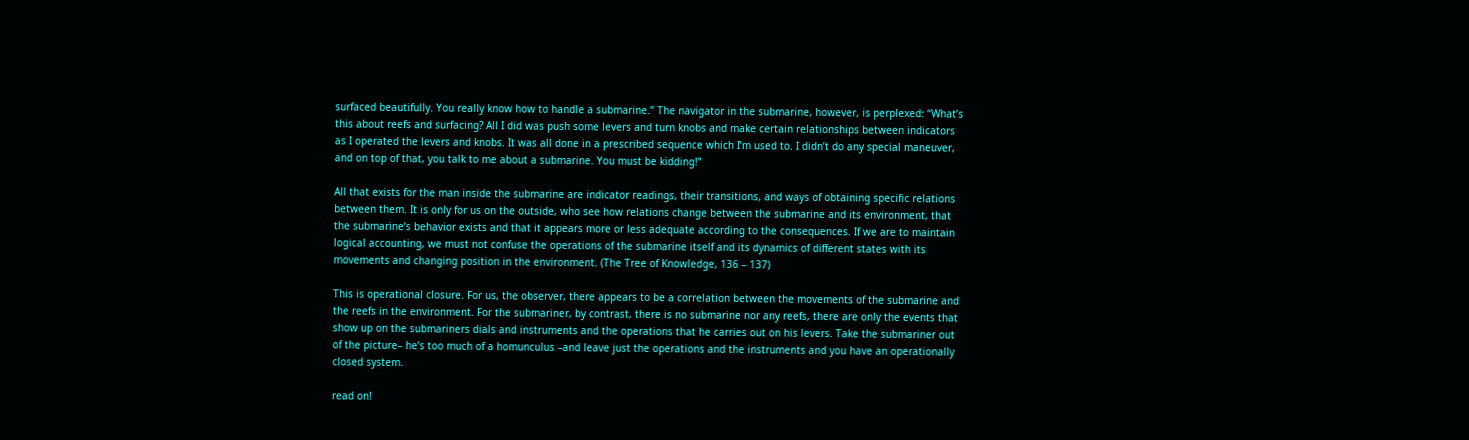surfaced beautifully. You really know how to handle a submarine.” The navigator in the submarine, however, is perplexed: “What’s this about reefs and surfacing? All I did was push some levers and turn knobs and make certain relationships between indicators as I operated the levers and knobs. It was all done in a prescribed sequence which I’m used to. I didn’t do any special maneuver, and on top of that, you talk to me about a submarine. You must be kidding!”

All that exists for the man inside the submarine are indicator readings, their transitions, and ways of obtaining specific relations between them. It is only for us on the outside, who see how relations change between the submarine and its environment, that the submarine’s behavior exists and that it appears more or less adequate according to the consequences. If we are to maintain logical accounting, we must not confuse the operations of the submarine itself and its dynamics of different states with its movements and changing position in the environment. (The Tree of Knowledge, 136 – 137)

This is operational closure. For us, the observer, there appears to be a correlation between the movements of the submarine and the reefs in the environment. For the submariner, by contrast, there is no submarine nor any reefs, there are only the events that show up on the submariners dials and instruments and the operations that he carries out on his levers. Take the submariner out of the picture– he’s too much of a homunculus –and leave just the operations and the instruments and you have an operationally closed system.

read on!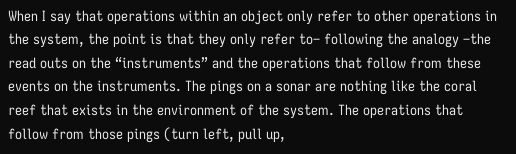When I say that operations within an object only refer to other operations in the system, the point is that they only refer to– following the analogy –the read outs on the “instruments” and the operations that follow from these events on the instruments. The pings on a sonar are nothing like the coral reef that exists in the environment of the system. The operations that follow from those pings (turn left, pull up,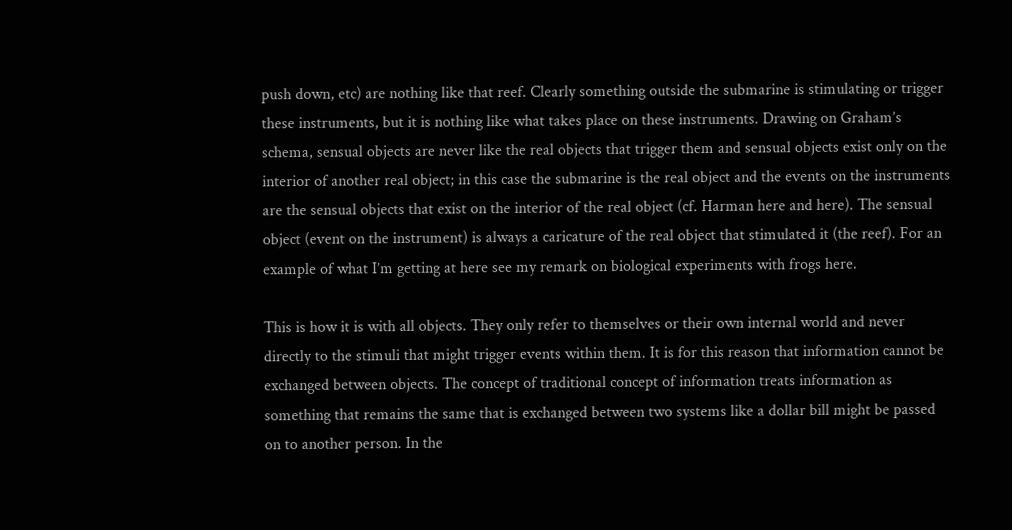push down, etc) are nothing like that reef. Clearly something outside the submarine is stimulating or trigger these instruments, but it is nothing like what takes place on these instruments. Drawing on Graham’s schema, sensual objects are never like the real objects that trigger them and sensual objects exist only on the interior of another real object; in this case the submarine is the real object and the events on the instruments are the sensual objects that exist on the interior of the real object (cf. Harman here and here). The sensual object (event on the instrument) is always a caricature of the real object that stimulated it (the reef). For an example of what I’m getting at here see my remark on biological experiments with frogs here.

This is how it is with all objects. They only refer to themselves or their own internal world and never directly to the stimuli that might trigger events within them. It is for this reason that information cannot be exchanged between objects. The concept of traditional concept of information treats information as something that remains the same that is exchanged between two systems like a dollar bill might be passed on to another person. In the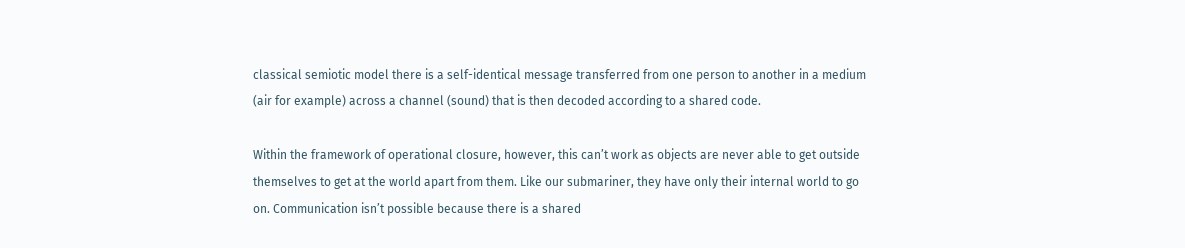classical semiotic model there is a self-identical message transferred from one person to another in a medium (air for example) across a channel (sound) that is then decoded according to a shared code.

Within the framework of operational closure, however, this can’t work as objects are never able to get outside themselves to get at the world apart from them. Like our submariner, they have only their internal world to go on. Communication isn’t possible because there is a shared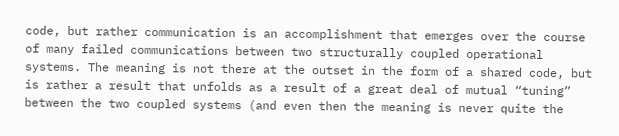code, but rather communication is an accomplishment that emerges over the course of many failed communications between two structurally coupled operational systems. The meaning is not there at the outset in the form of a shared code, but is rather a result that unfolds as a result of a great deal of mutual “tuning” between the two coupled systems (and even then the meaning is never quite the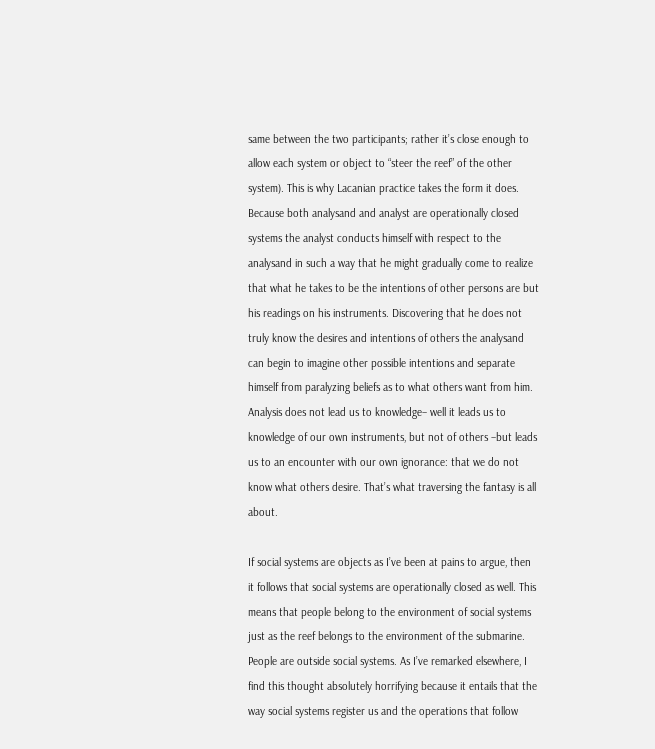same between the two participants; rather it’s close enough to allow each system or object to “steer the reef” of the other system). This is why Lacanian practice takes the form it does. Because both analysand and analyst are operationally closed systems the analyst conducts himself with respect to the analysand in such a way that he might gradually come to realize that what he takes to be the intentions of other persons are but his readings on his instruments. Discovering that he does not truly know the desires and intentions of others the analysand can begin to imagine other possible intentions and separate himself from paralyzing beliefs as to what others want from him. Analysis does not lead us to knowledge– well it leads us to knowledge of our own instruments, but not of others –but leads us to an encounter with our own ignorance: that we do not know what others desire. That’s what traversing the fantasy is all about.

If social systems are objects as I’ve been at pains to argue, then it follows that social systems are operationally closed as well. This means that people belong to the environment of social systems just as the reef belongs to the environment of the submarine. People are outside social systems. As I’ve remarked elsewhere, I find this thought absolutely horrifying because it entails that the way social systems register us and the operations that follow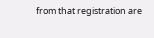from that registration are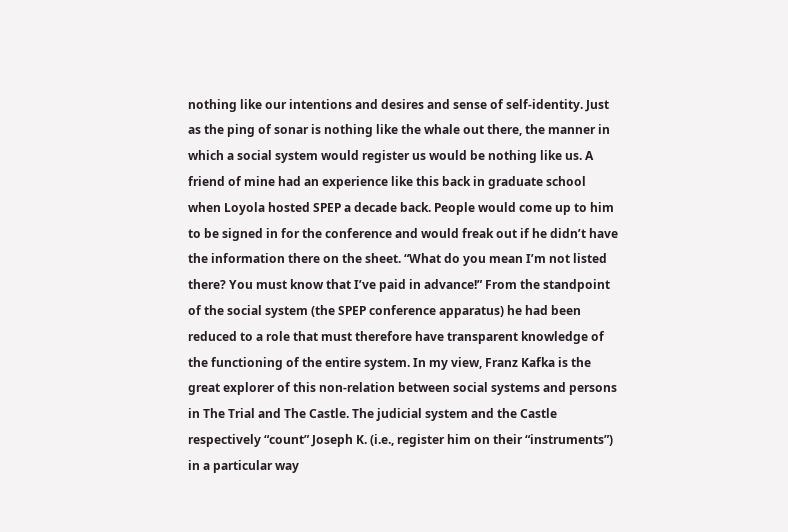nothing like our intentions and desires and sense of self-identity. Just as the ping of sonar is nothing like the whale out there, the manner in which a social system would register us would be nothing like us. A friend of mine had an experience like this back in graduate school when Loyola hosted SPEP a decade back. People would come up to him to be signed in for the conference and would freak out if he didn’t have the information there on the sheet. “What do you mean I’m not listed there? You must know that I’ve paid in advance!” From the standpoint of the social system (the SPEP conference apparatus) he had been reduced to a role that must therefore have transparent knowledge of the functioning of the entire system. In my view, Franz Kafka is the great explorer of this non-relation between social systems and persons in The Trial and The Castle. The judicial system and the Castle respectively “count” Joseph K. (i.e., register him on their “instruments”) in a particular way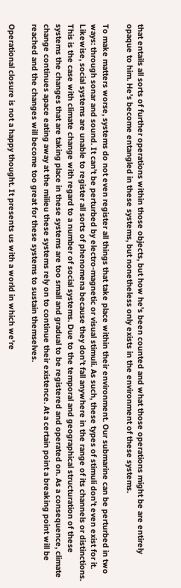that entails all sorts of further operations within those objects, but how he’s been counted and what those operations might be are entirely opaque to him. He’s become entangled in these systems, but nonetheless only exists in the environment of these systems.

To make matters worse, systems do not even register all things that take place within their environment. Our submarine can be perturbed in two ways: through sonar and sound. It can’t be perturbed by electro-magnetic or visual stimuli. As such, these types of stimuli don’t even exist for it. Likewise, social systems are unable to register all sorts of phenomena because they don’t fall anywhere in the range of its channels or distinctions. This is the case with climate change with regard to a number of social systems. Due to the temporal and geographical structuration of these systems the changes that are taking place in these systems are too small and gradual to be registered and operated on. As a consequence, climate change continues apace eating away at the milieu these systems rely on to continue their existence. At a certain point a breaking point will be reached and the changes will become too great for these systems to sustain themselves.

Operational closure is not a happy thought. It presents us with a world in which we’re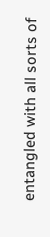entangled with all sorts of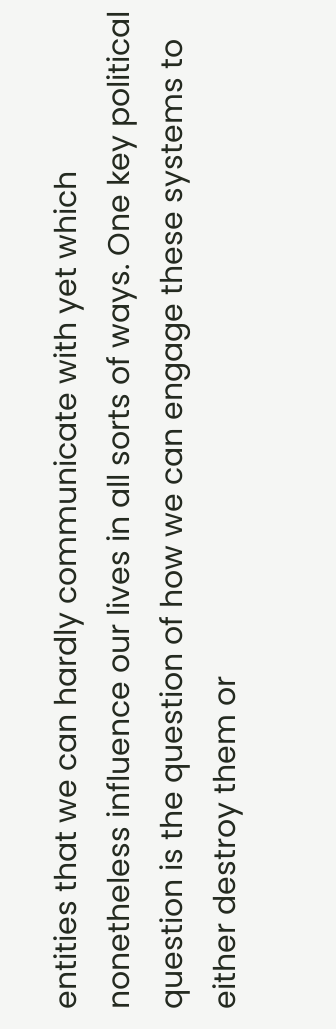entities that we can hardly communicate with yet which nonetheless influence our lives in all sorts of ways. One key political question is the question of how we can engage these systems to either destroy them or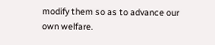modify them so as to advance our own welfare.